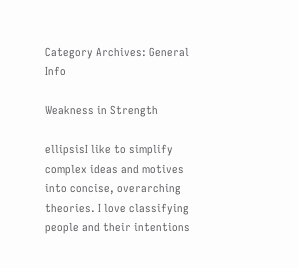Category Archives: General Info

Weakness in Strength

ellipsisI like to simplify complex ideas and motives into concise, overarching theories. I love classifying people and their intentions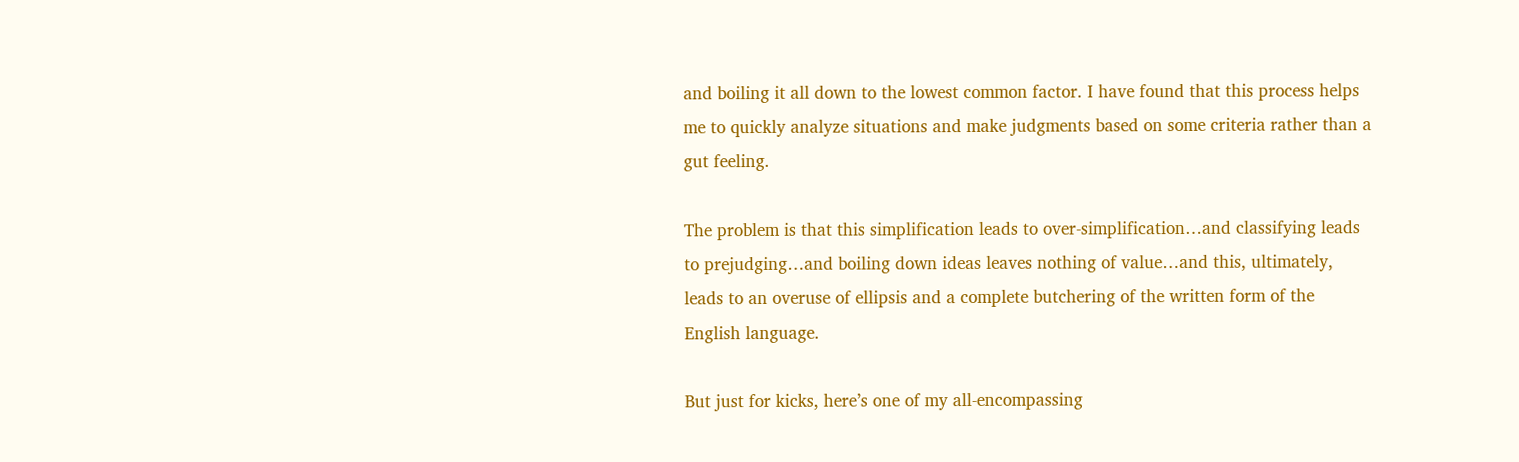and boiling it all down to the lowest common factor. I have found that this process helps me to quickly analyze situations and make judgments based on some criteria rather than a gut feeling.

The problem is that this simplification leads to over-simplification…and classifying leads to prejudging…and boiling down ideas leaves nothing of value…and this, ultimately, leads to an overuse of ellipsis and a complete butchering of the written form of the English language.

But just for kicks, here’s one of my all-encompassing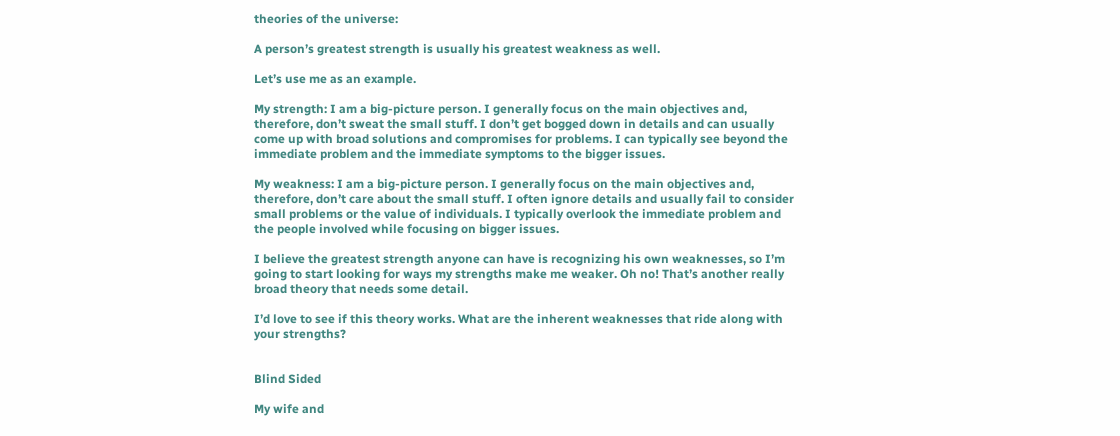theories of the universe:

A person’s greatest strength is usually his greatest weakness as well.

Let’s use me as an example.

My strength: I am a big-picture person. I generally focus on the main objectives and, therefore, don’t sweat the small stuff. I don’t get bogged down in details and can usually come up with broad solutions and compromises for problems. I can typically see beyond the immediate problem and the immediate symptoms to the bigger issues.

My weakness: I am a big-picture person. I generally focus on the main objectives and, therefore, don’t care about the small stuff. I often ignore details and usually fail to consider small problems or the value of individuals. I typically overlook the immediate problem and the people involved while focusing on bigger issues.

I believe the greatest strength anyone can have is recognizing his own weaknesses, so I’m going to start looking for ways my strengths make me weaker. Oh no! That’s another really broad theory that needs some detail.

I’d love to see if this theory works. What are the inherent weaknesses that ride along with your strengths?


Blind Sided

My wife and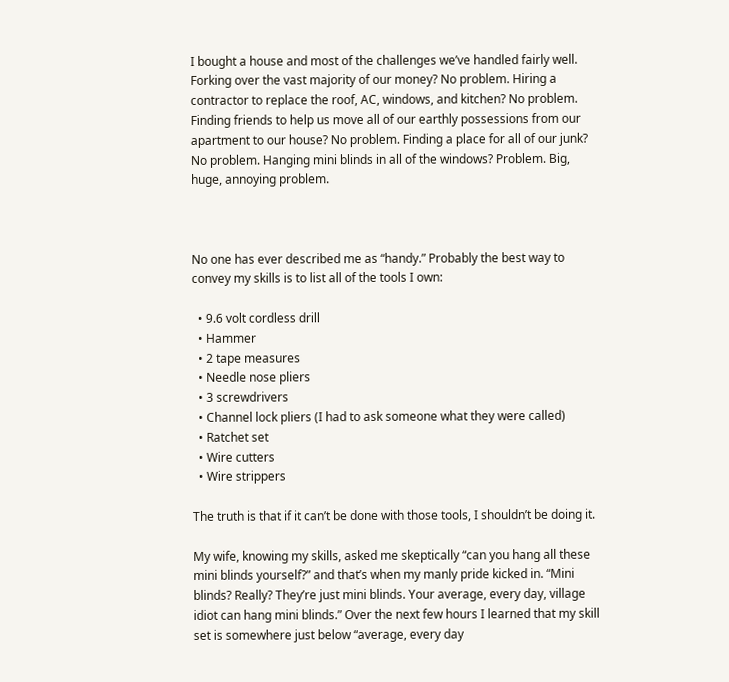I bought a house and most of the challenges we’ve handled fairly well. Forking over the vast majority of our money? No problem. Hiring a contractor to replace the roof, AC, windows, and kitchen? No problem. Finding friends to help us move all of our earthly possessions from our apartment to our house? No problem. Finding a place for all of our junk? No problem. Hanging mini blinds in all of the windows? Problem. Big, huge, annoying problem.



No one has ever described me as “handy.” Probably the best way to convey my skills is to list all of the tools I own:

  • 9.6 volt cordless drill
  • Hammer
  • 2 tape measures
  • Needle nose pliers
  • 3 screwdrivers
  • Channel lock pliers (I had to ask someone what they were called)
  • Ratchet set
  • Wire cutters
  • Wire strippers

The truth is that if it can’t be done with those tools, I shouldn’t be doing it.

My wife, knowing my skills, asked me skeptically “can you hang all these mini blinds yourself?” and that’s when my manly pride kicked in. “Mini blinds? Really? They’re just mini blinds. Your average, every day, village idiot can hang mini blinds.” Over the next few hours I learned that my skill set is somewhere just below “average, every day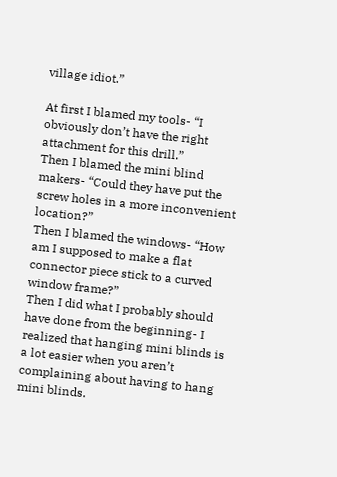village idiot.”

At first I blamed my tools- “I obviously don’t have the right attachment for this drill.”
Then I blamed the mini blind makers- “Could they have put the screw holes in a more inconvenient location?”
Then I blamed the windows- “How am I supposed to make a flat connector piece stick to a curved window frame?”
Then I did what I probably should have done from the beginning- I realized that hanging mini blinds is a lot easier when you aren’t complaining about having to hang mini blinds.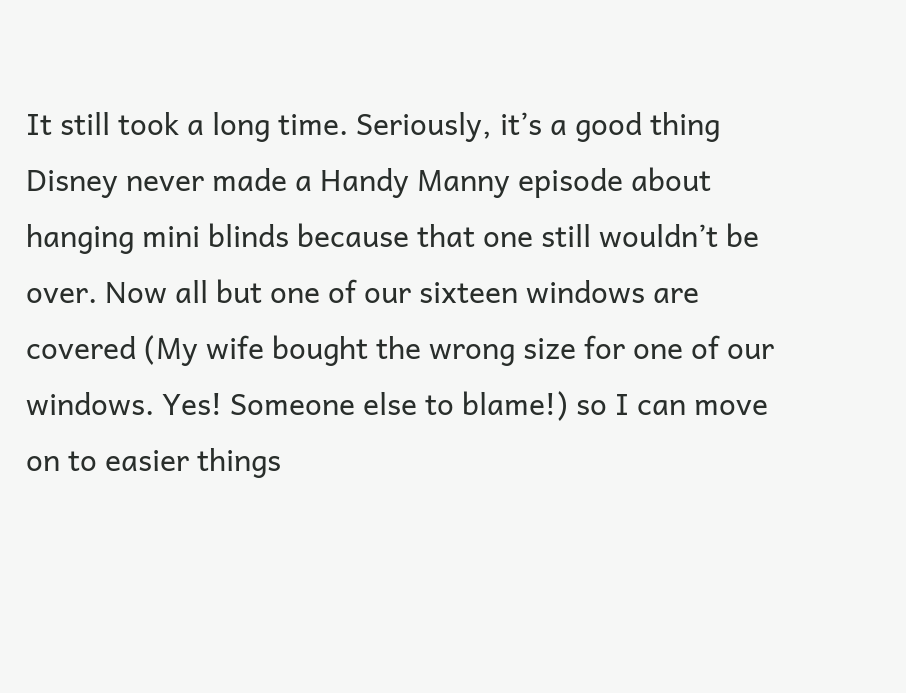It still took a long time. Seriously, it’s a good thing Disney never made a Handy Manny episode about hanging mini blinds because that one still wouldn’t be over. Now all but one of our sixteen windows are covered (My wife bought the wrong size for one of our windows. Yes! Someone else to blame!) so I can move on to easier things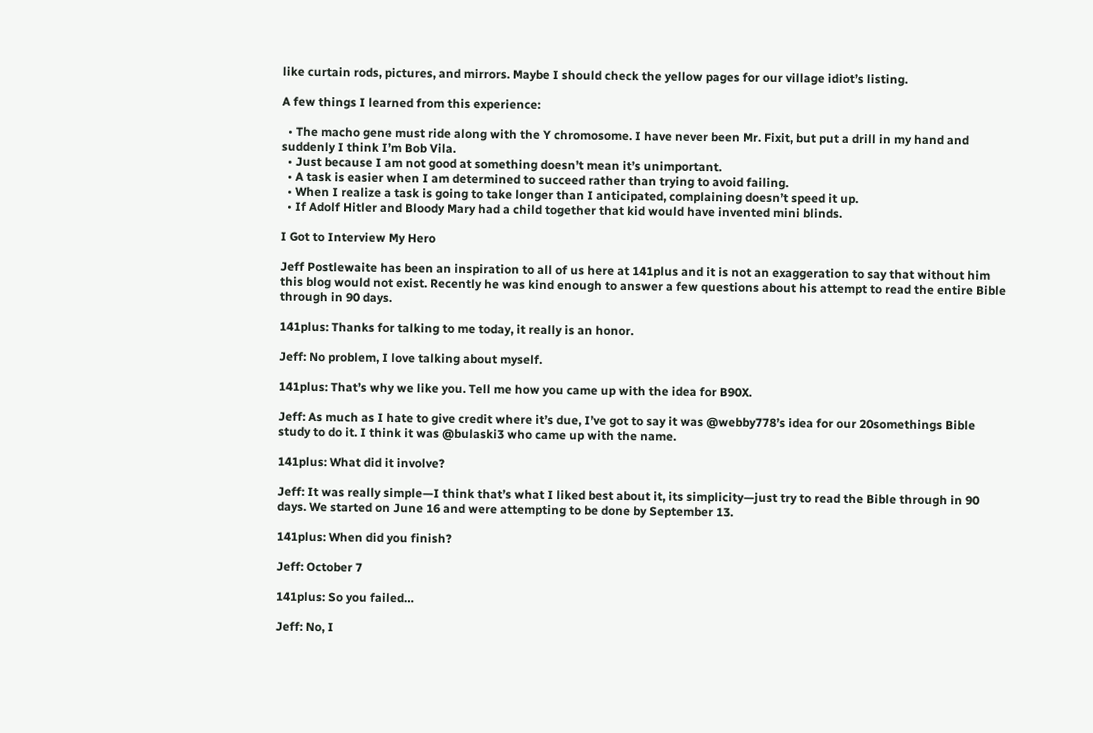like curtain rods, pictures, and mirrors. Maybe I should check the yellow pages for our village idiot’s listing.

A few things I learned from this experience:

  • The macho gene must ride along with the Y chromosome. I have never been Mr. Fixit, but put a drill in my hand and suddenly I think I’m Bob Vila.
  • Just because I am not good at something doesn’t mean it’s unimportant.
  • A task is easier when I am determined to succeed rather than trying to avoid failing.
  • When I realize a task is going to take longer than I anticipated, complaining doesn’t speed it up.
  • If Adolf Hitler and Bloody Mary had a child together that kid would have invented mini blinds.

I Got to Interview My Hero

Jeff Postlewaite has been an inspiration to all of us here at 141plus and it is not an exaggeration to say that without him this blog would not exist. Recently he was kind enough to answer a few questions about his attempt to read the entire Bible through in 90 days.

141plus: Thanks for talking to me today, it really is an honor.

Jeff: No problem, I love talking about myself.

141plus: That’s why we like you. Tell me how you came up with the idea for B90X.

Jeff: As much as I hate to give credit where it’s due, I’ve got to say it was @webby778’s idea for our 20somethings Bible study to do it. I think it was @bulaski3 who came up with the name.

141plus: What did it involve?

Jeff: It was really simple—I think that’s what I liked best about it, its simplicity—just try to read the Bible through in 90 days. We started on June 16 and were attempting to be done by September 13.

141plus: When did you finish?

Jeff: October 7

141plus: So you failed…

Jeff: No, I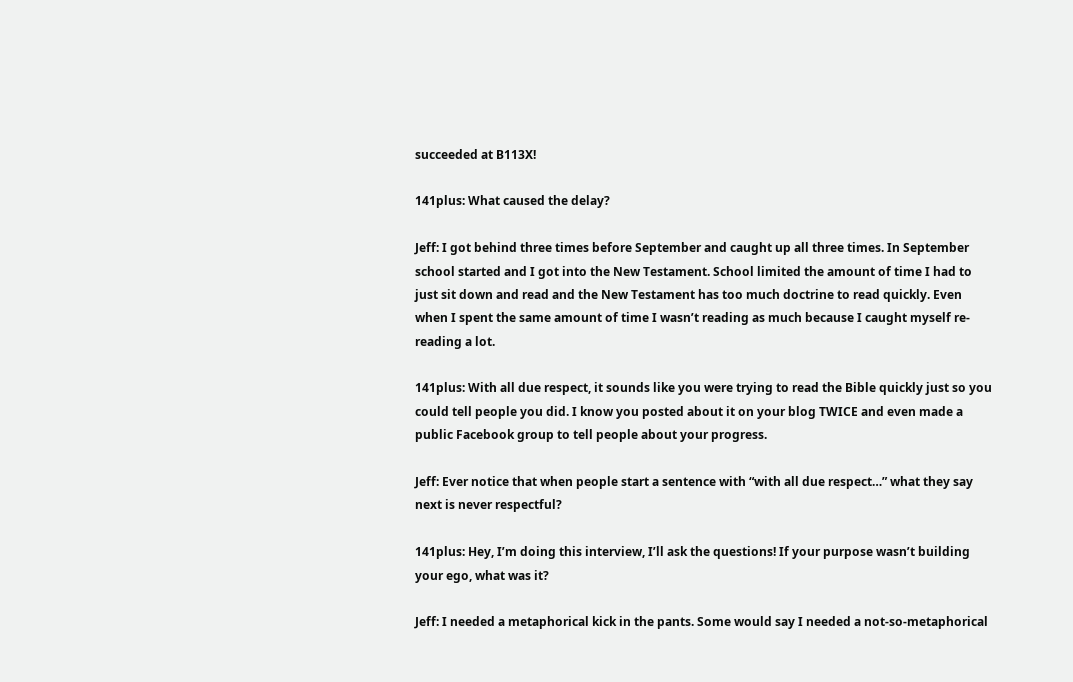succeeded at B113X!

141plus: What caused the delay?

Jeff: I got behind three times before September and caught up all three times. In September school started and I got into the New Testament. School limited the amount of time I had to just sit down and read and the New Testament has too much doctrine to read quickly. Even when I spent the same amount of time I wasn’t reading as much because I caught myself re-reading a lot.

141plus: With all due respect, it sounds like you were trying to read the Bible quickly just so you could tell people you did. I know you posted about it on your blog TWICE and even made a public Facebook group to tell people about your progress.

Jeff: Ever notice that when people start a sentence with “with all due respect…” what they say next is never respectful?

141plus: Hey, I’m doing this interview, I’ll ask the questions! If your purpose wasn’t building your ego, what was it?

Jeff: I needed a metaphorical kick in the pants. Some would say I needed a not-so-metaphorical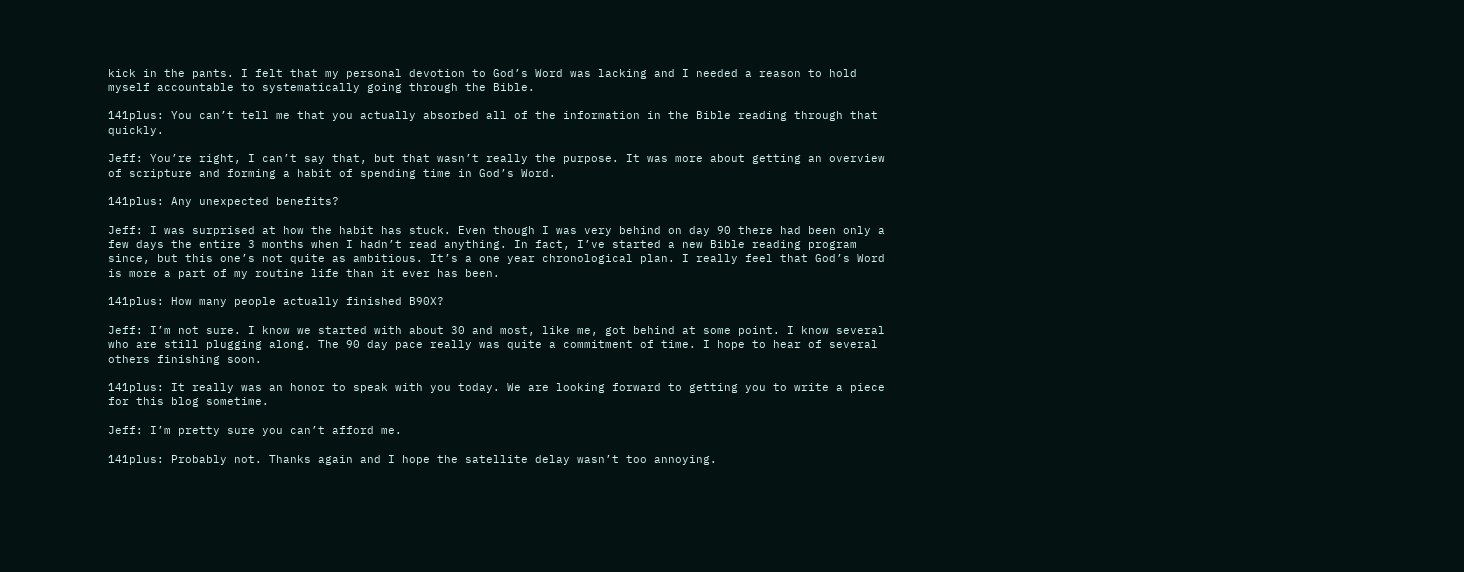kick in the pants. I felt that my personal devotion to God’s Word was lacking and I needed a reason to hold myself accountable to systematically going through the Bible.

141plus: You can’t tell me that you actually absorbed all of the information in the Bible reading through that quickly.

Jeff: You’re right, I can’t say that, but that wasn’t really the purpose. It was more about getting an overview of scripture and forming a habit of spending time in God’s Word.

141plus: Any unexpected benefits?

Jeff: I was surprised at how the habit has stuck. Even though I was very behind on day 90 there had been only a few days the entire 3 months when I hadn’t read anything. In fact, I’ve started a new Bible reading program since, but this one’s not quite as ambitious. It’s a one year chronological plan. I really feel that God’s Word is more a part of my routine life than it ever has been.

141plus: How many people actually finished B90X?

Jeff: I’m not sure. I know we started with about 30 and most, like me, got behind at some point. I know several who are still plugging along. The 90 day pace really was quite a commitment of time. I hope to hear of several others finishing soon.

141plus: It really was an honor to speak with you today. We are looking forward to getting you to write a piece for this blog sometime.

Jeff: I’m pretty sure you can’t afford me.

141plus: Probably not. Thanks again and I hope the satellite delay wasn’t too annoying.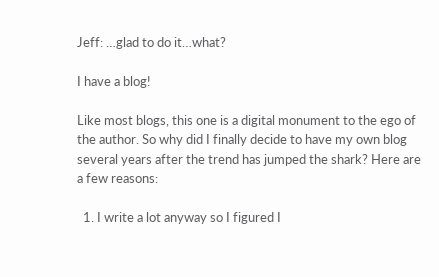Jeff: …glad to do it…what?

I have a blog!

Like most blogs, this one is a digital monument to the ego of the author. So why did I finally decide to have my own blog several years after the trend has jumped the shark? Here are a few reasons:

  1. I write a lot anyway so I figured I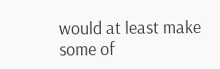would at least make some of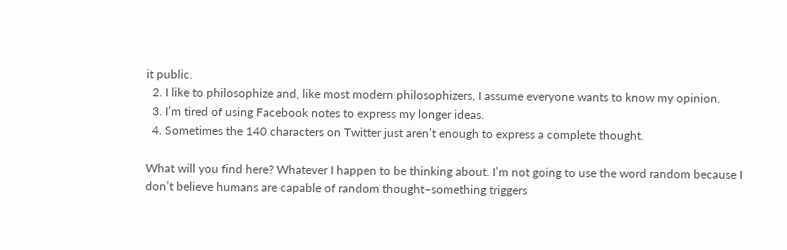it public.
  2. I like to philosophize and, like most modern philosophizers, I assume everyone wants to know my opinion.
  3. I’m tired of using Facebook notes to express my longer ideas.
  4. Sometimes the 140 characters on Twitter just aren’t enough to express a complete thought.

What will you find here? Whatever I happen to be thinking about. I’m not going to use the word random because I don’t believe humans are capable of random thought–something triggers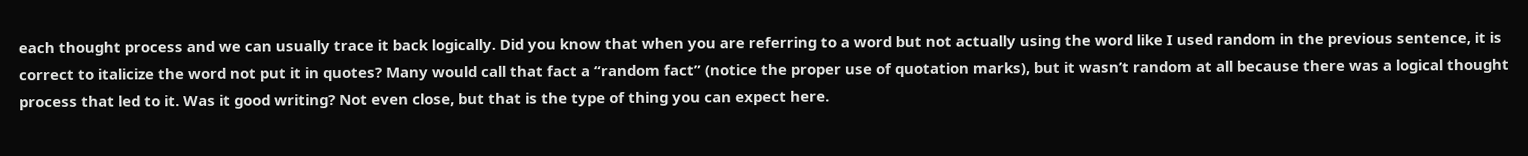each thought process and we can usually trace it back logically. Did you know that when you are referring to a word but not actually using the word like I used random in the previous sentence, it is correct to italicize the word not put it in quotes? Many would call that fact a “random fact” (notice the proper use of quotation marks), but it wasn’t random at all because there was a logical thought process that led to it. Was it good writing? Not even close, but that is the type of thing you can expect here.